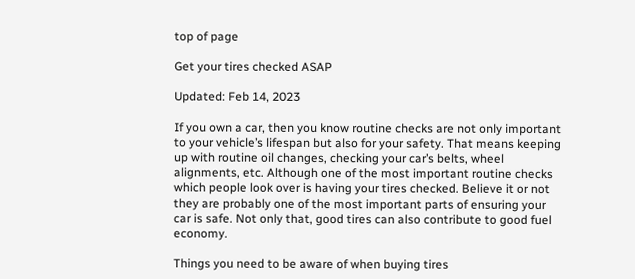top of page

Get your tires checked ASAP

Updated: Feb 14, 2023

If you own a car, then you know routine checks are not only important to your vehicle’s lifespan but also for your safety. That means keeping up with routine oil changes, checking your car’s belts, wheel alignments, etc. Although one of the most important routine checks which people look over is having your tires checked. Believe it or not they are probably one of the most important parts of ensuring your car is safe. Not only that, good tires can also contribute to good fuel economy.

Things you need to be aware of when buying tires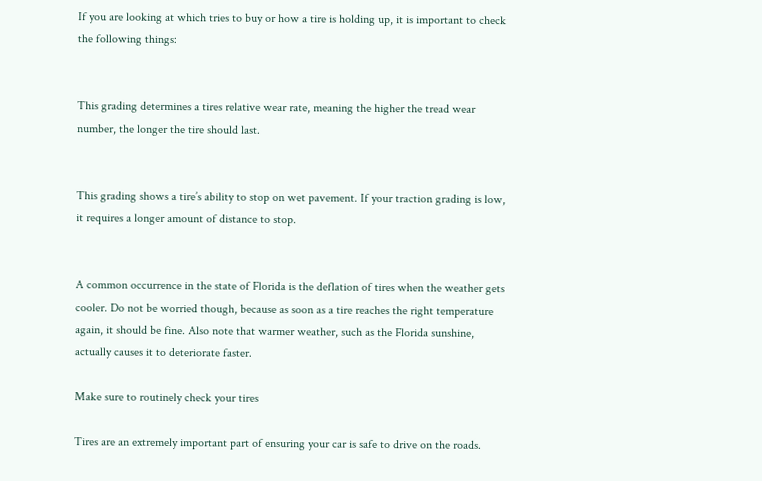If you are looking at which tries to buy or how a tire is holding up, it is important to check the following things:


This grading determines a tires relative wear rate, meaning the higher the tread wear number, the longer the tire should last.


This grading shows a tire’s ability to stop on wet pavement. If your traction grading is low, it requires a longer amount of distance to stop.


A common occurrence in the state of Florida is the deflation of tires when the weather gets cooler. Do not be worried though, because as soon as a tire reaches the right temperature again, it should be fine. Also note that warmer weather, such as the Florida sunshine, actually causes it to deteriorate faster.

Make sure to routinely check your tires

Tires are an extremely important part of ensuring your car is safe to drive on the roads.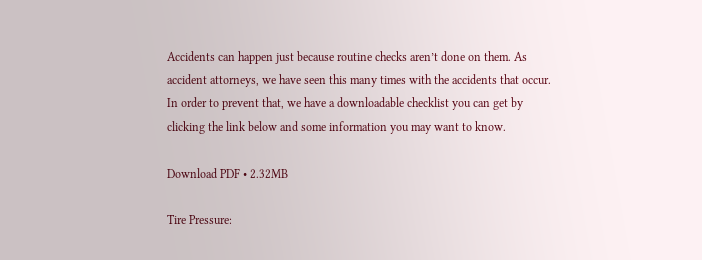Accidents can happen just because routine checks aren’t done on them. As accident attorneys, we have seen this many times with the accidents that occur. In order to prevent that, we have a downloadable checklist you can get by clicking the link below and some information you may want to know.

Download PDF • 2.32MB

Tire Pressure: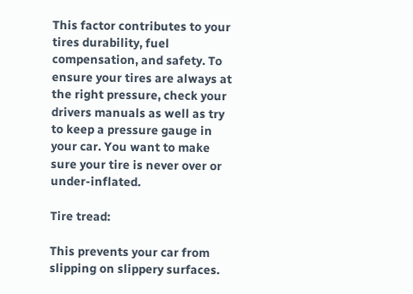This factor contributes to your tires durability, fuel compensation, and safety. To ensure your tires are always at the right pressure, check your drivers manuals as well as try to keep a pressure gauge in your car. You want to make sure your tire is never over or under-inflated.

Tire tread:

This prevents your car from slipping on slippery surfaces.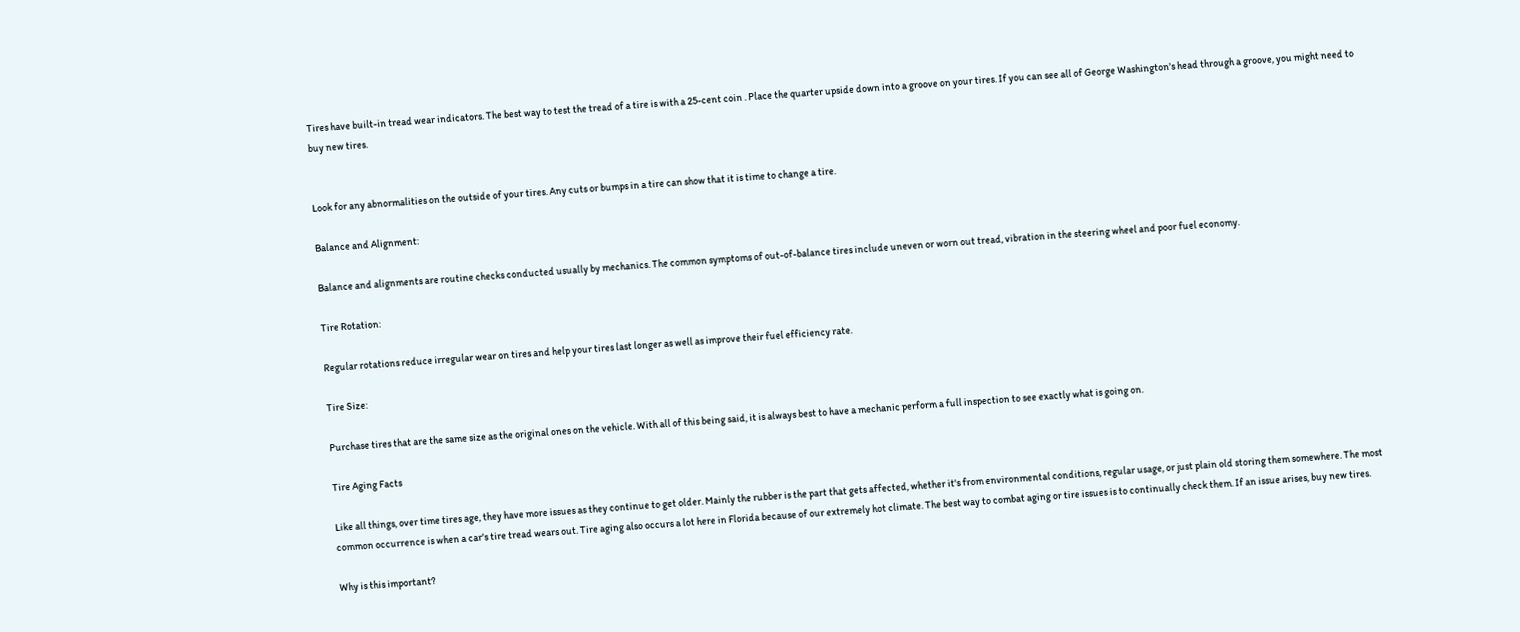Tires have built-in tread wear indicators. The best way to test the tread of a tire is with a 25-cent coin . Place the quarter upside down into a groove on your tires. If you can see all of George Washington's head through a groove, you might need to buy new tires.


Look for any abnormalities on the outside of your tires. Any cuts or bumps in a tire can show that it is time to change a tire.

Balance and Alignment:

Balance and alignments are routine checks conducted usually by mechanics. The common symptoms of out-of-balance tires include uneven or worn out tread, vibration in the steering wheel and poor fuel economy.

Tire Rotation:

Regular rotations reduce irregular wear on tires and help your tires last longer as well as improve their fuel efficiency rate.

Tire Size:

Purchase tires that are the same size as the original ones on the vehicle. With all of this being said, it is always best to have a mechanic perform a full inspection to see exactly what is going on.

Tire Aging Facts

Like all things, over time tires age, they have more issues as they continue to get older. Mainly the rubber is the part that gets affected, whether it's from environmental conditions, regular usage, or just plain old storing them somewhere. The most common occurrence is when a car's tire tread wears out. Tire aging also occurs a lot here in Florida because of our extremely hot climate. The best way to combat aging or tire issues is to continually check them. If an issue arises, buy new tires.

Why is this important?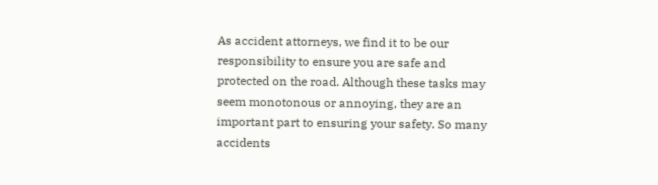As accident attorneys, we find it to be our responsibility to ensure you are safe and protected on the road. Although these tasks may seem monotonous or annoying, they are an important part to ensuring your safety. So many accidents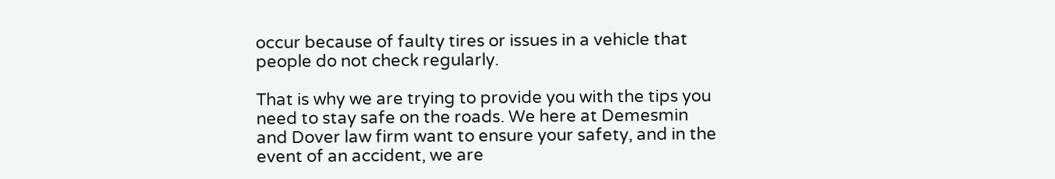occur because of faulty tires or issues in a vehicle that people do not check regularly.

That is why we are trying to provide you with the tips you need to stay safe on the roads. We here at Demesmin and Dover law firm want to ensure your safety, and in the event of an accident, we are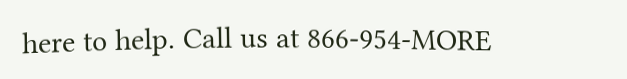here to help. Call us at 866-954-MORE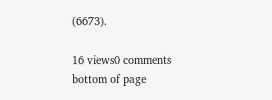(6673).

16 views0 comments
bottom of page